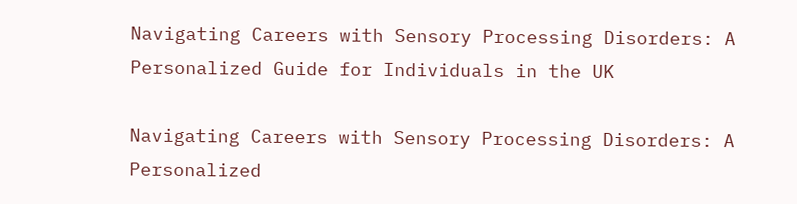Navigating Careers with Sensory Processing Disorders: A Personalized Guide for Individuals in the UK

Navigating Careers with Sensory Processing Disorders: A Personalized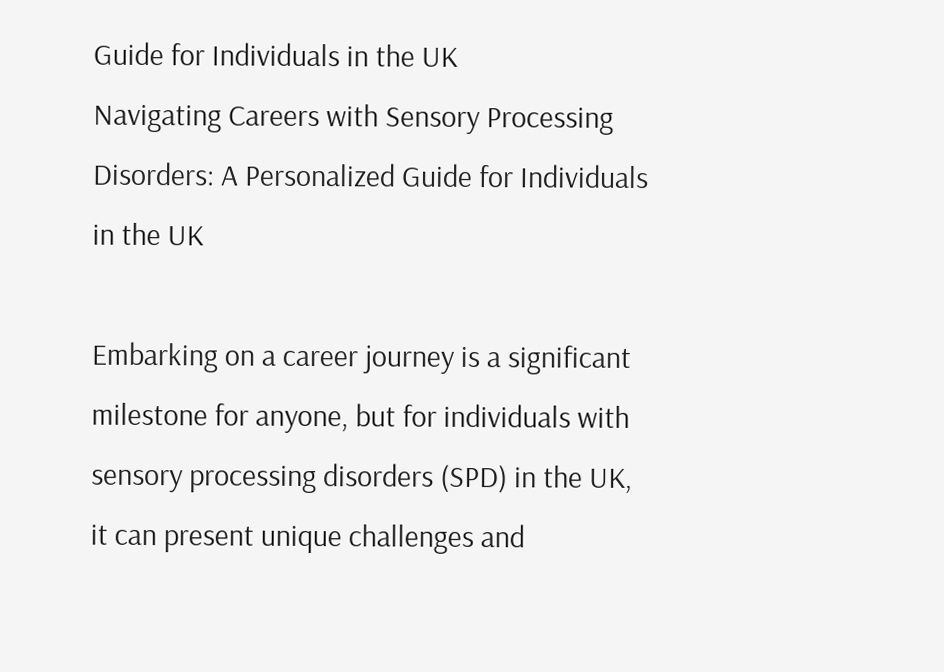Guide for Individuals in the UK
Navigating Careers with Sensory Processing Disorders: A Personalized Guide for Individuals in the UK

Embarking on a career journey is a significant milestone for anyone, but for individuals with sensory processing disorders (SPD) in the UK, it can present unique challenges and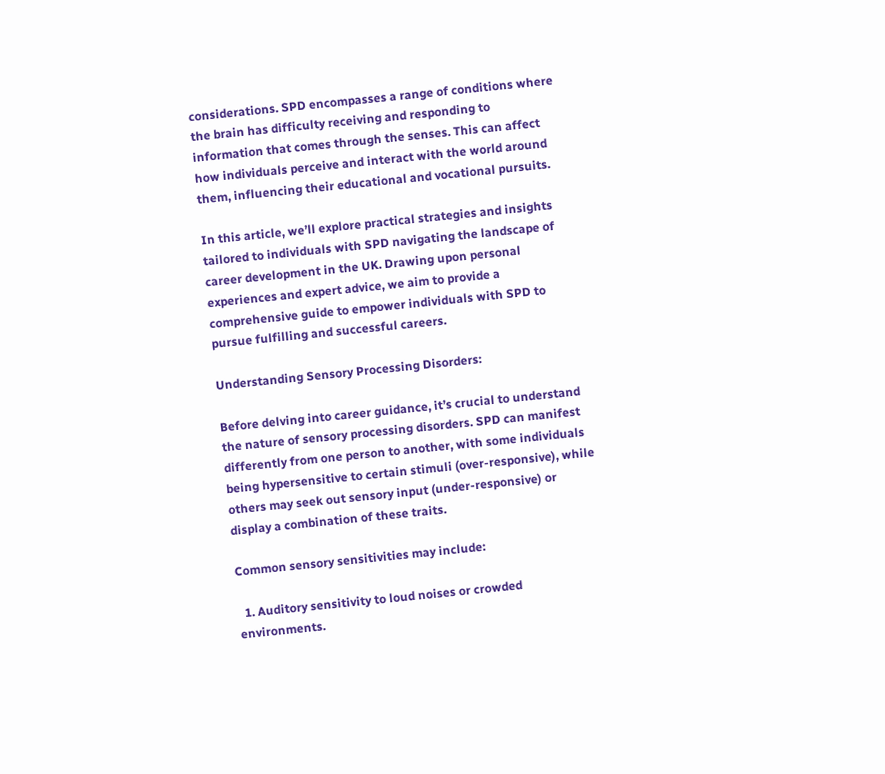considerations. SPD encompasses a range of conditions where the brain has difficulty receiving and responding to information that comes through the senses. This can affect how individuals perceive and interact with the world around them, influencing their educational and vocational pursuits.

In this article, we’ll explore practical strategies and insights tailored to individuals with SPD navigating the landscape of career development in the UK. Drawing upon personal experiences and expert advice, we aim to provide a comprehensive guide to empower individuals with SPD to pursue fulfilling and successful careers.

Understanding Sensory Processing Disorders:

Before delving into career guidance, it’s crucial to understand the nature of sensory processing disorders. SPD can manifest differently from one person to another, with some individuals being hypersensitive to certain stimuli (over-responsive), while others may seek out sensory input (under-responsive) or display a combination of these traits.

Common sensory sensitivities may include:

  1. Auditory sensitivity to loud noises or crowded environments.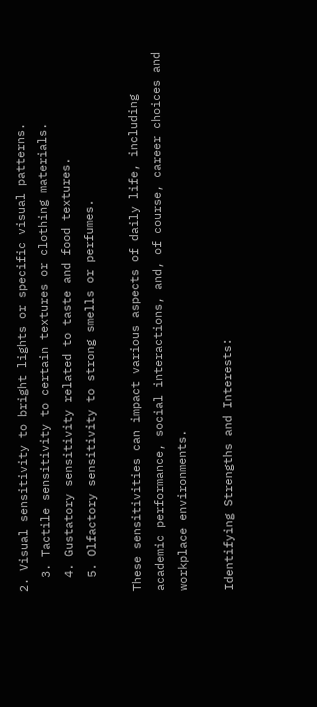2. Visual sensitivity to bright lights or specific visual patterns.
  3. Tactile sensitivity to certain textures or clothing materials.
  4. Gustatory sensitivity related to taste and food textures.
  5. Olfactory sensitivity to strong smells or perfumes.

These sensitivities can impact various aspects of daily life, including academic performance, social interactions, and, of course, career choices and workplace environments.

Identifying Strengths and Interests: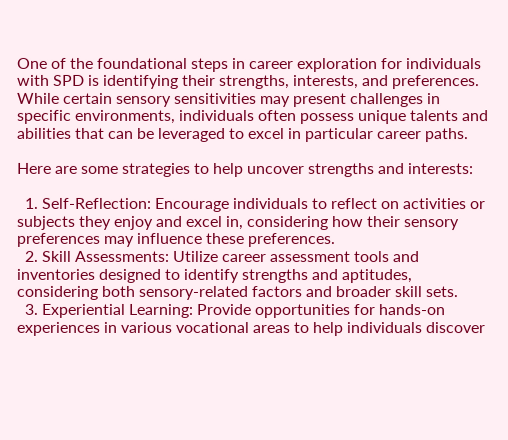One of the foundational steps in career exploration for individuals with SPD is identifying their strengths, interests, and preferences. While certain sensory sensitivities may present challenges in specific environments, individuals often possess unique talents and abilities that can be leveraged to excel in particular career paths.

Here are some strategies to help uncover strengths and interests:

  1. Self-Reflection: Encourage individuals to reflect on activities or subjects they enjoy and excel in, considering how their sensory preferences may influence these preferences.
  2. Skill Assessments: Utilize career assessment tools and inventories designed to identify strengths and aptitudes, considering both sensory-related factors and broader skill sets.
  3. Experiential Learning: Provide opportunities for hands-on experiences in various vocational areas to help individuals discover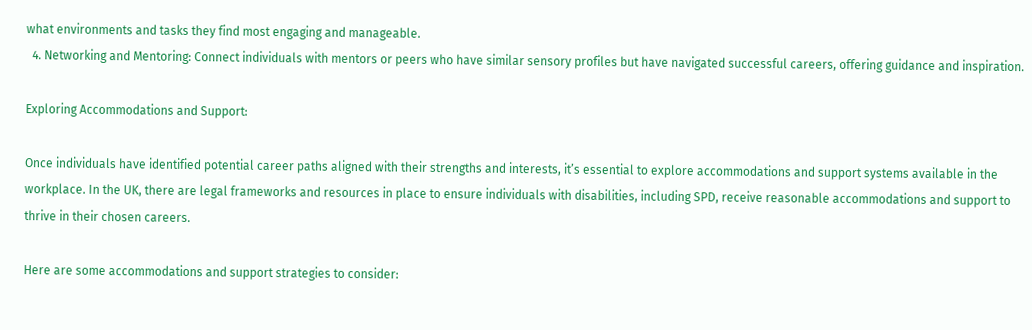what environments and tasks they find most engaging and manageable.
  4. Networking and Mentoring: Connect individuals with mentors or peers who have similar sensory profiles but have navigated successful careers, offering guidance and inspiration.

Exploring Accommodations and Support:

Once individuals have identified potential career paths aligned with their strengths and interests, it’s essential to explore accommodations and support systems available in the workplace. In the UK, there are legal frameworks and resources in place to ensure individuals with disabilities, including SPD, receive reasonable accommodations and support to thrive in their chosen careers.

Here are some accommodations and support strategies to consider: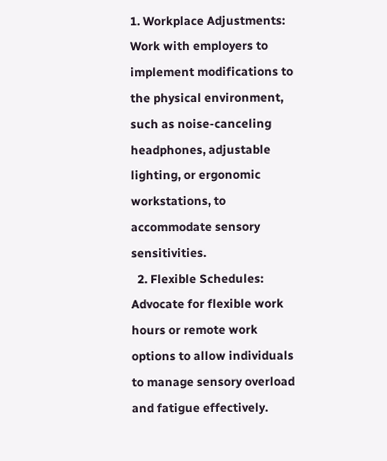1. Workplace Adjustments: Work with employers to implement modifications to the physical environment, such as noise-canceling headphones, adjustable lighting, or ergonomic workstations, to accommodate sensory sensitivities.
  2. Flexible Schedules: Advocate for flexible work hours or remote work options to allow individuals to manage sensory overload and fatigue effectively.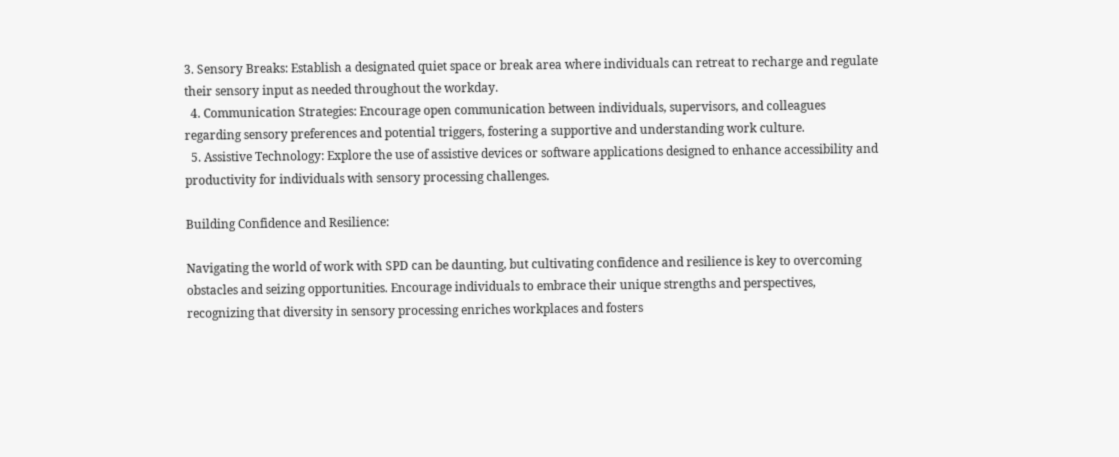3. Sensory Breaks: Establish a designated quiet space or break area where individuals can retreat to recharge and regulate their sensory input as needed throughout the workday.
  4. Communication Strategies: Encourage open communication between individuals, supervisors, and colleagues regarding sensory preferences and potential triggers, fostering a supportive and understanding work culture.
  5. Assistive Technology: Explore the use of assistive devices or software applications designed to enhance accessibility and productivity for individuals with sensory processing challenges.

Building Confidence and Resilience:

Navigating the world of work with SPD can be daunting, but cultivating confidence and resilience is key to overcoming obstacles and seizing opportunities. Encourage individuals to embrace their unique strengths and perspectives, recognizing that diversity in sensory processing enriches workplaces and fosters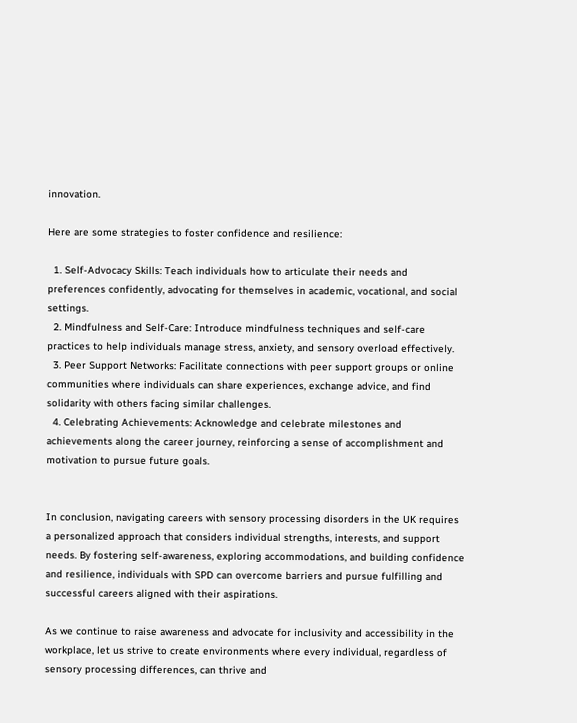innovation.

Here are some strategies to foster confidence and resilience:

  1. Self-Advocacy Skills: Teach individuals how to articulate their needs and preferences confidently, advocating for themselves in academic, vocational, and social settings.
  2. Mindfulness and Self-Care: Introduce mindfulness techniques and self-care practices to help individuals manage stress, anxiety, and sensory overload effectively.
  3. Peer Support Networks: Facilitate connections with peer support groups or online communities where individuals can share experiences, exchange advice, and find solidarity with others facing similar challenges.
  4. Celebrating Achievements: Acknowledge and celebrate milestones and achievements along the career journey, reinforcing a sense of accomplishment and motivation to pursue future goals.


In conclusion, navigating careers with sensory processing disorders in the UK requires a personalized approach that considers individual strengths, interests, and support needs. By fostering self-awareness, exploring accommodations, and building confidence and resilience, individuals with SPD can overcome barriers and pursue fulfilling and successful careers aligned with their aspirations.

As we continue to raise awareness and advocate for inclusivity and accessibility in the workplace, let us strive to create environments where every individual, regardless of sensory processing differences, can thrive and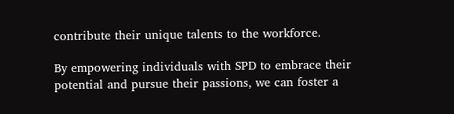contribute their unique talents to the workforce.

By empowering individuals with SPD to embrace their potential and pursue their passions, we can foster a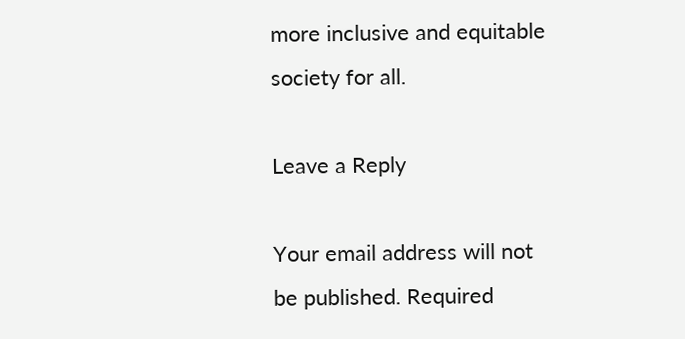more inclusive and equitable society for all.

Leave a Reply

Your email address will not be published. Required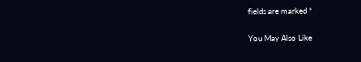fields are marked *

You May Also Like